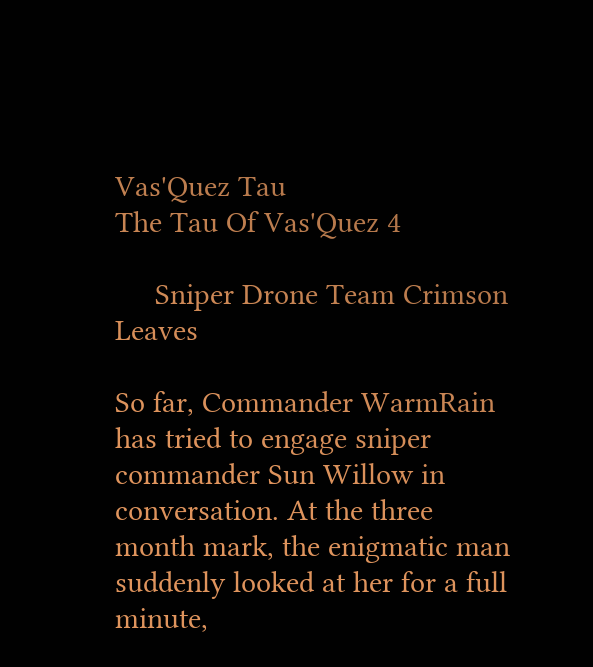Vas'Quez Tau
The Tau Of Vas'Quez 4

     Sniper Drone Team Crimson Leaves

So far, Commander WarmRain has tried to engage sniper commander Sun Willow in conversation. At the three month mark, the enigmatic man suddenly looked at her for a full minute,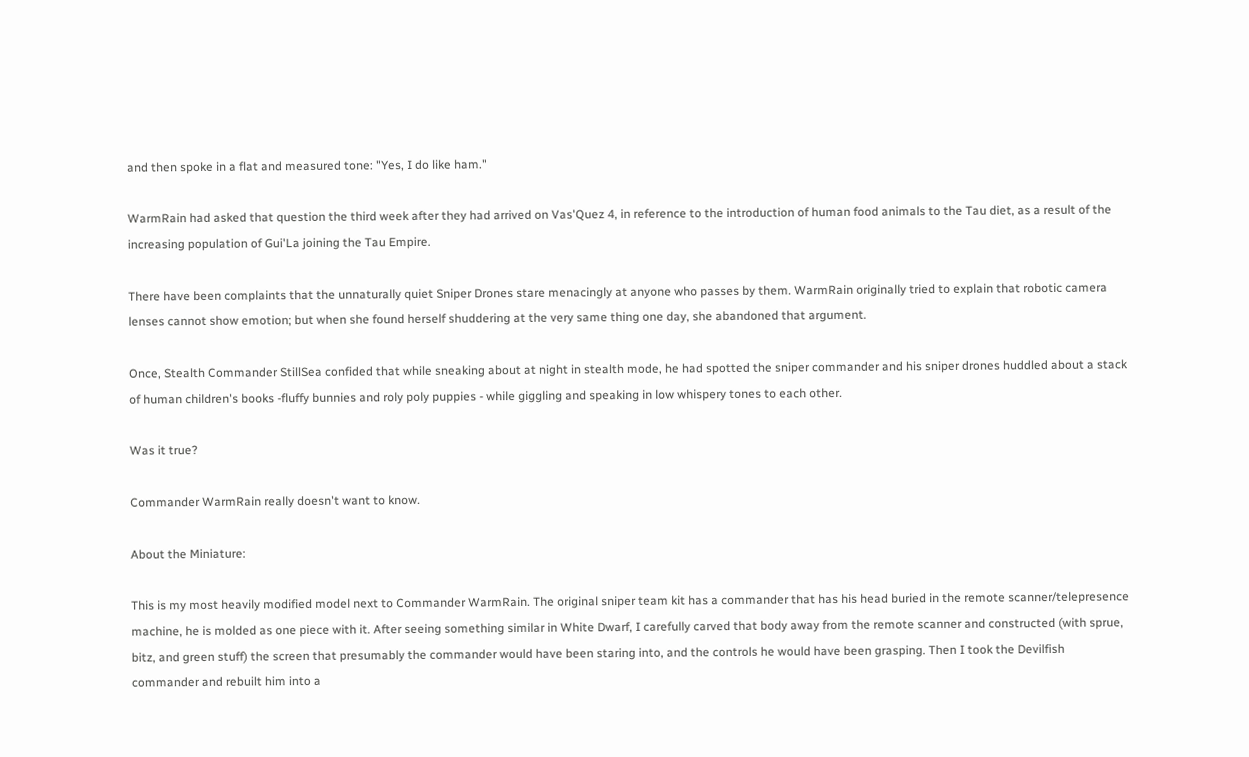and then spoke in a flat and measured tone: "Yes, I do like ham."

WarmRain had asked that question the third week after they had arrived on Vas'Quez 4, in reference to the introduction of human food animals to the Tau diet, as a result of the increasing population of Gui'La joining the Tau Empire.

There have been complaints that the unnaturally quiet Sniper Drones stare menacingly at anyone who passes by them. WarmRain originally tried to explain that robotic camera lenses cannot show emotion; but when she found herself shuddering at the very same thing one day, she abandoned that argument.

Once, Stealth Commander StillSea confided that while sneaking about at night in stealth mode, he had spotted the sniper commander and his sniper drones huddled about a stack of human children's books -fluffy bunnies and roly poly puppies - while giggling and speaking in low whispery tones to each other.

Was it true?

Commander WarmRain really doesn't want to know.

About the Miniature:

This is my most heavily modified model next to Commander WarmRain. The original sniper team kit has a commander that has his head buried in the remote scanner/telepresence machine, he is molded as one piece with it. After seeing something similar in White Dwarf, I carefully carved that body away from the remote scanner and constructed (with sprue, bitz, and green stuff) the screen that presumably the commander would have been staring into, and the controls he would have been grasping. Then I took the Devilfish commander and rebuilt him into a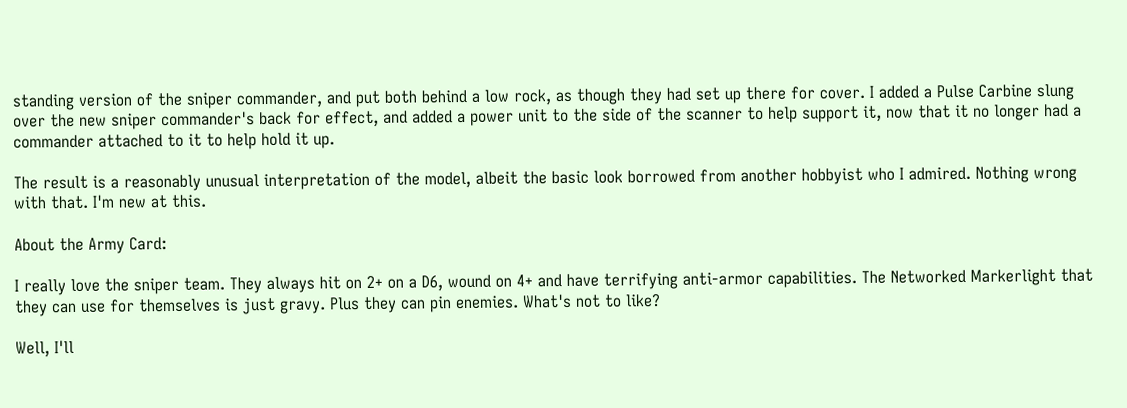standing version of the sniper commander, and put both behind a low rock, as though they had set up there for cover. I added a Pulse Carbine slung over the new sniper commander's back for effect, and added a power unit to the side of the scanner to help support it, now that it no longer had a commander attached to it to help hold it up.

The result is a reasonably unusual interpretation of the model, albeit the basic look borrowed from another hobbyist who I admired. Nothing wrong with that. I'm new at this.

About the Army Card:

I really love the sniper team. They always hit on 2+ on a D6, wound on 4+ and have terrifying anti-armor capabilities. The Networked Markerlight that they can use for themselves is just gravy. Plus they can pin enemies. What's not to like?

Well, I'll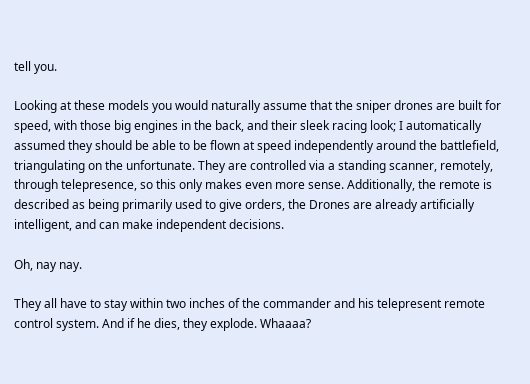tell you.

Looking at these models you would naturally assume that the sniper drones are built for speed, with those big engines in the back, and their sleek racing look; I automatically assumed they should be able to be flown at speed independently around the battlefield, triangulating on the unfortunate. They are controlled via a standing scanner, remotely, through telepresence, so this only makes even more sense. Additionally, the remote is described as being primarily used to give orders, the Drones are already artificially intelligent, and can make independent decisions.

Oh, nay nay.

They all have to stay within two inches of the commander and his telepresent remote control system. And if he dies, they explode. Whaaaa?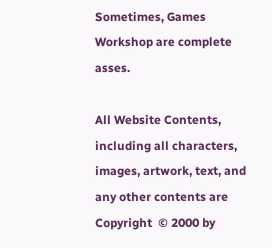Sometimes, Games Workshop are complete asses.

All Website Contents, including all characters,
images, artwork, text, and any other contents are
Copyright  © 2000 by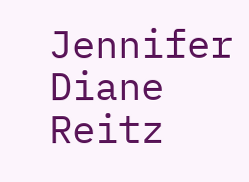Jennifer Diane Reitz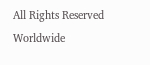All Rights Reserved Worldwide